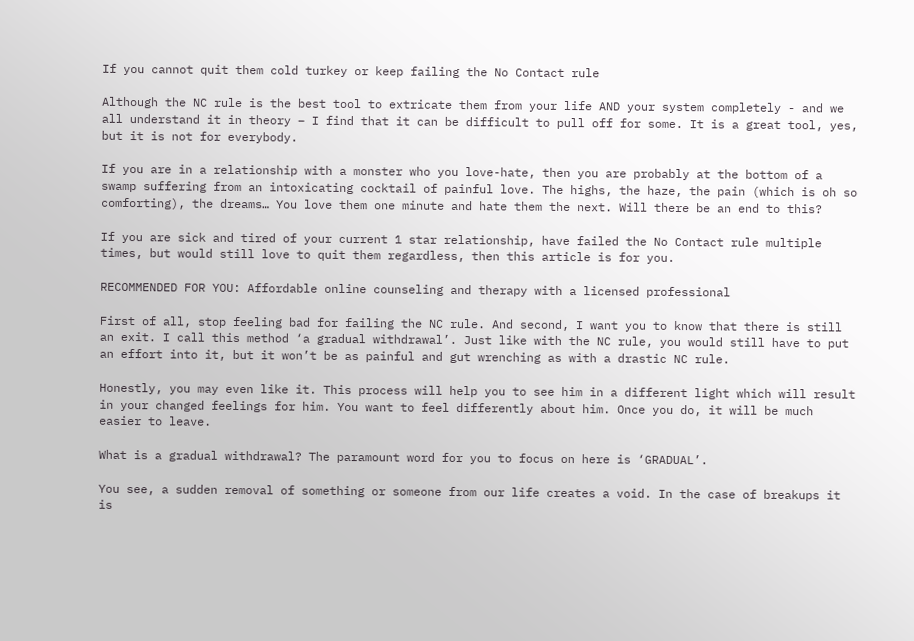If you cannot quit them cold turkey or keep failing the No Contact rule

Although the NC rule is the best tool to extricate them from your life AND your system completely - and we all understand it in theory – I find that it can be difficult to pull off for some. It is a great tool, yes, but it is not for everybody.

If you are in a relationship with a monster who you love-hate, then you are probably at the bottom of a swamp suffering from an intoxicating cocktail of painful love. The highs, the haze, the pain (which is oh so comforting), the dreams… You love them one minute and hate them the next. Will there be an end to this?

If you are sick and tired of your current 1 star relationship, have failed the No Contact rule multiple times, but would still love to quit them regardless, then this article is for you.

RECOMMENDED FOR YOU: Affordable online counseling and therapy with a licensed professional

First of all, stop feeling bad for failing the NC rule. And second, I want you to know that there is still an exit. I call this method ‘a gradual withdrawal’. Just like with the NC rule, you would still have to put an effort into it, but it won’t be as painful and gut wrenching as with a drastic NC rule.

Honestly, you may even like it. This process will help you to see him in a different light which will result in your changed feelings for him. You want to feel differently about him. Once you do, it will be much easier to leave.

What is a gradual withdrawal? The paramount word for you to focus on here is ‘GRADUAL’.

You see, a sudden removal of something or someone from our life creates a void. In the case of breakups it is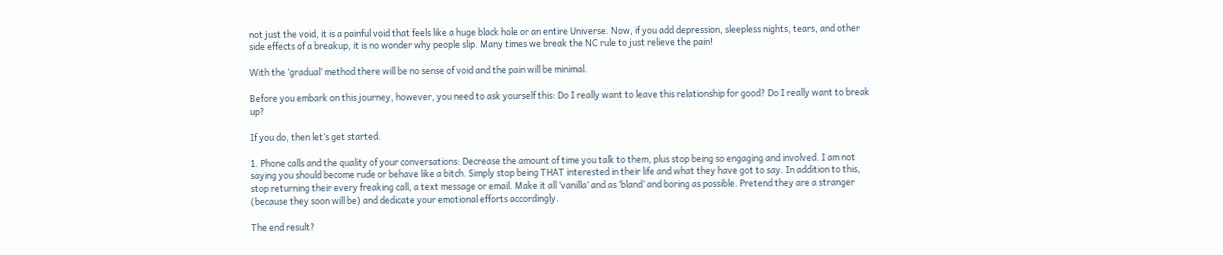not just the void, it is a painful void that feels like a huge black hole or an entire Universe. Now, if you add depression, sleepless nights, tears, and other side effects of a breakup, it is no wonder why people slip. Many times we break the NC rule to just relieve the pain!

With the ‘gradual’ method there will be no sense of void and the pain will be minimal.

Before you embark on this journey, however, you need to ask yourself this: Do I really want to leave this relationship for good? Do I really want to break up?

If you do, then let’s get started.

1. Phone calls and the quality of your conversations: Decrease the amount of time you talk to them, plus stop being so engaging and involved. I am not saying you should become rude or behave like a bitch. Simply stop being THAT interested in their life and what they have got to say. In addition to this, stop returning their every freaking call, a text message or email. Make it all ’vanilla’ and as ‘bland’ and boring as possible. Pretend they are a stranger (because they soon will be) and dedicate your emotional efforts accordingly.

The end result?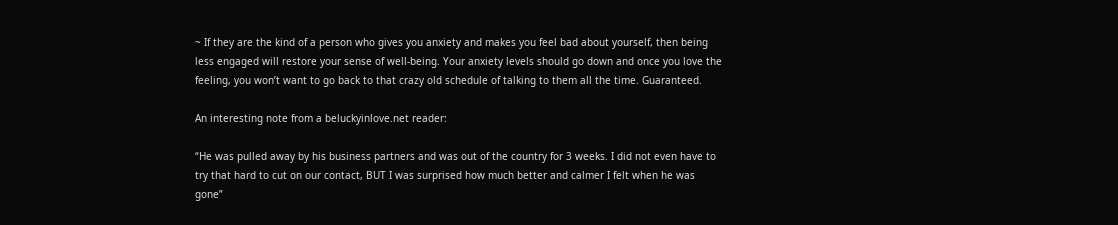~ If they are the kind of a person who gives you anxiety and makes you feel bad about yourself, then being less engaged will restore your sense of well-being. Your anxiety levels should go down and once you love the feeling, you won’t want to go back to that crazy old schedule of talking to them all the time. Guaranteed.

An interesting note from a beluckyinlove.net reader:

“He was pulled away by his business partners and was out of the country for 3 weeks. I did not even have to try that hard to cut on our contact, BUT I was surprised how much better and calmer I felt when he was gone”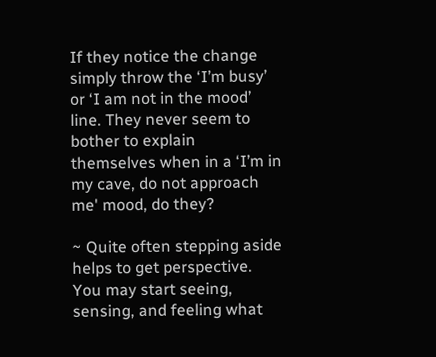If they notice the change simply throw the ‘I’m busy’ or ‘I am not in the mood’ line. They never seem to bother to explain themselves when in a ‘I’m in my cave, do not approach me' mood, do they?

~ Quite often stepping aside helps to get perspective. You may start seeing, sensing, and feeling what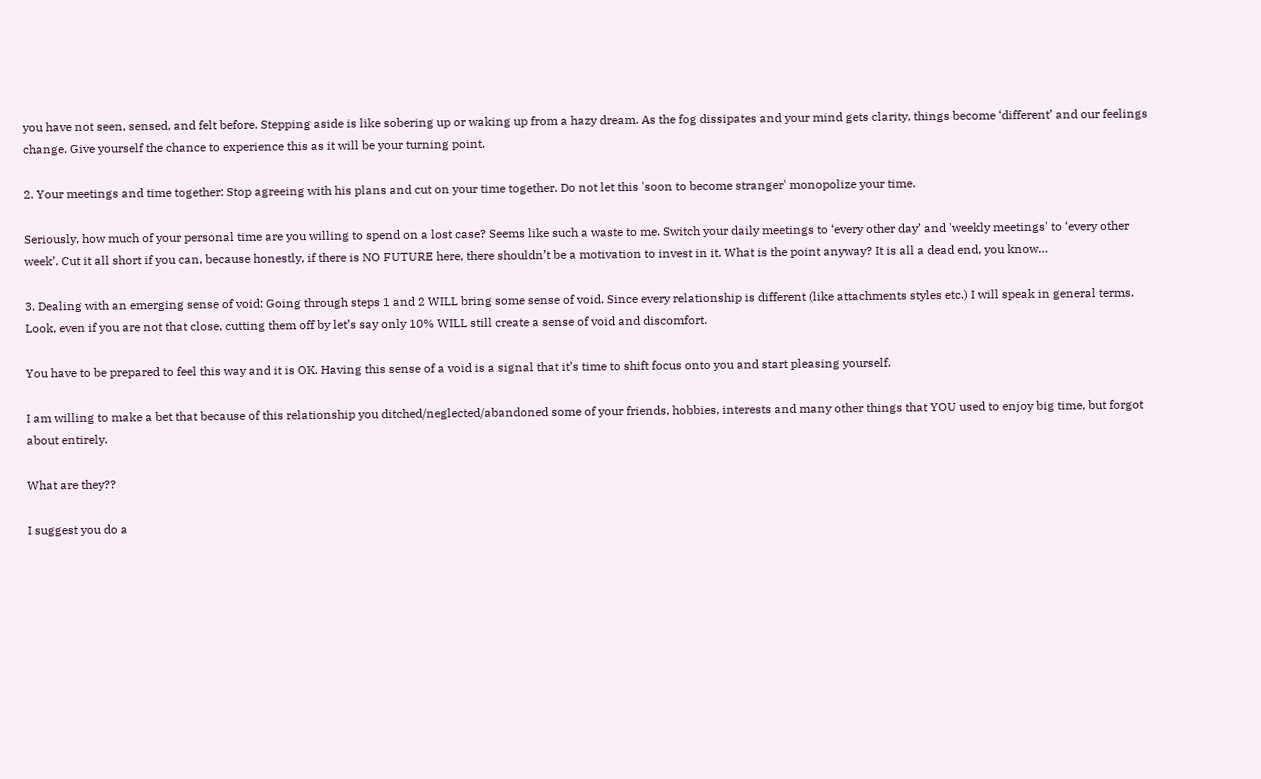you have not seen, sensed, and felt before. Stepping aside is like sobering up or waking up from a hazy dream. As the fog dissipates and your mind gets clarity, things become ‘different’ and our feelings change. Give yourself the chance to experience this as it will be your turning point.

2. Your meetings and time together: Stop agreeing with his plans and cut on your time together. Do not let this 'soon to become stranger' monopolize your time.

Seriously, how much of your personal time are you willing to spend on a lost case? Seems like such a waste to me. Switch your daily meetings to ‘every other day’ and 'weekly meetings' to ‘every other week’. Cut it all short if you can, because honestly, if there is NO FUTURE here, there shouldn’t be a motivation to invest in it. What is the point anyway? It is all a dead end, you know…

3. Dealing with an emerging sense of void: Going through steps 1 and 2 WILL bring some sense of void. Since every relationship is different (like attachments styles etc.) I will speak in general terms. Look, even if you are not that close, cutting them off by let’s say only 10% WILL still create a sense of void and discomfort.

You have to be prepared to feel this way and it is OK. Having this sense of a void is a signal that it’s time to shift focus onto you and start pleasing yourself.

I am willing to make a bet that because of this relationship you ditched/neglected/abandoned some of your friends, hobbies, interests and many other things that YOU used to enjoy big time, but forgot about entirely.

What are they??

I suggest you do a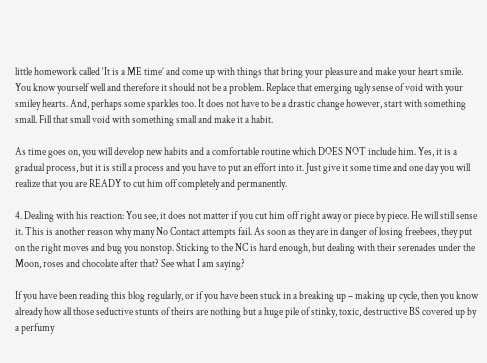little homework called ‘It is a ME time’ and come up with things that bring your pleasure and make your heart smile. You know yourself well and therefore it should not be a problem. Replace that emerging ugly sense of void with your smiley hearts. And, perhaps some sparkles too. It does not have to be a drastic change however, start with something small. Fill that small void with something small and make it a habit.

As time goes on, you will develop new habits and a comfortable routine which DOES NOT include him. Yes, it is a gradual process, but it is still a process and you have to put an effort into it. Just give it some time and one day you will realize that you are READY to cut him off completely and permanently.

4. Dealing with his reaction: You see, it does not matter if you cut him off right away or piece by piece. He will still sense it. This is another reason why many No Contact attempts fail. As soon as they are in danger of losing freebees, they put on the right moves and bug you nonstop. Sticking to the NC is hard enough, but dealing with their serenades under the Moon, roses and chocolate after that? See what I am saying?

If you have been reading this blog regularly, or if you have been stuck in a breaking up – making up cycle, then you know already how all those seductive stunts of theirs are nothing but a huge pile of stinky, toxic, destructive BS covered up by a perfumy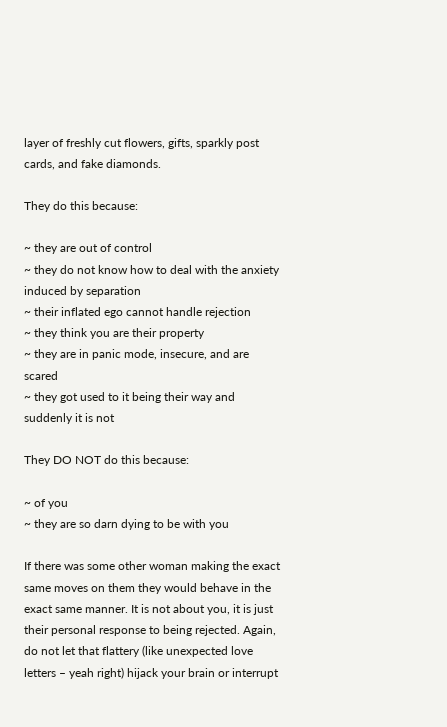layer of freshly cut flowers, gifts, sparkly post cards, and fake diamonds.

They do this because:

~ they are out of control
~ they do not know how to deal with the anxiety induced by separation
~ their inflated ego cannot handle rejection
~ they think you are their property
~ they are in panic mode, insecure, and are scared
~ they got used to it being their way and suddenly it is not

They DO NOT do this because:

~ of you
~ they are so darn dying to be with you

If there was some other woman making the exact same moves on them they would behave in the exact same manner. It is not about you, it is just their personal response to being rejected. Again, do not let that flattery (like unexpected love letters – yeah right) hijack your brain or interrupt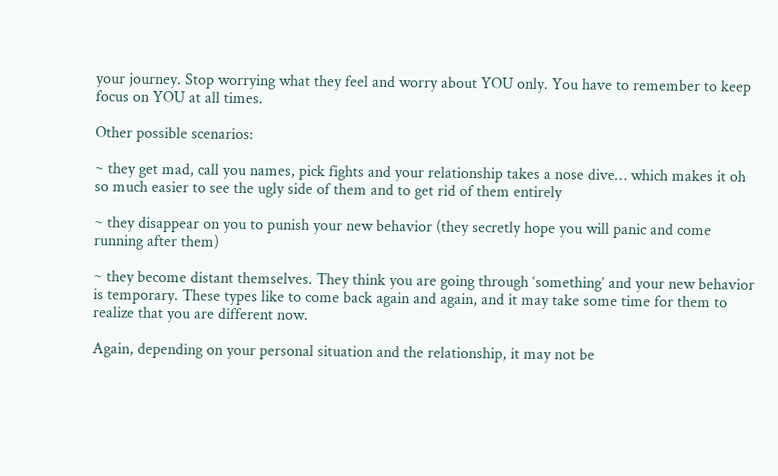your journey. Stop worrying what they feel and worry about YOU only. You have to remember to keep focus on YOU at all times.

Other possible scenarios:

~ they get mad, call you names, pick fights and your relationship takes a nose dive… which makes it oh so much easier to see the ugly side of them and to get rid of them entirely

~ they disappear on you to punish your new behavior (they secretly hope you will panic and come running after them)

~ they become distant themselves. They think you are going through ‘something’ and your new behavior is temporary. These types like to come back again and again, and it may take some time for them to realize that you are different now.

Again, depending on your personal situation and the relationship, it may not be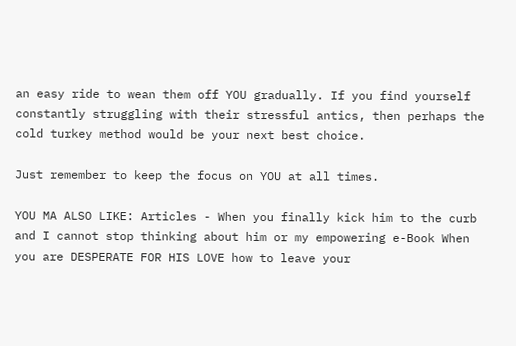an easy ride to wean them off YOU gradually. If you find yourself constantly struggling with their stressful antics, then perhaps the cold turkey method would be your next best choice.

Just remember to keep the focus on YOU at all times.

YOU MA ALSO LIKE: Articles - When you finally kick him to the curb and I cannot stop thinking about him or my empowering e-Book When you are DESPERATE FOR HIS LOVE how to leave your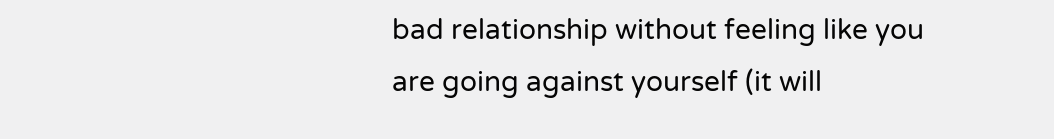bad relationship without feeling like you are going against yourself (it will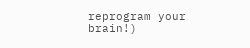reprogram your brain!)